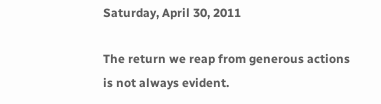Saturday, April 30, 2011

The return we reap from generous actions is not always evident.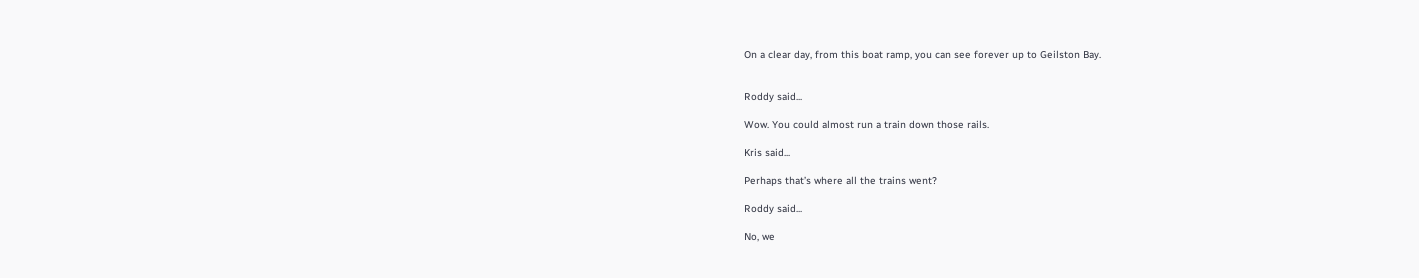On a clear day, from this boat ramp, you can see forever up to Geilston Bay.


Roddy said...

Wow. You could almost run a train down those rails.

Kris said...

Perhaps that’s where all the trains went?

Roddy said...

No, we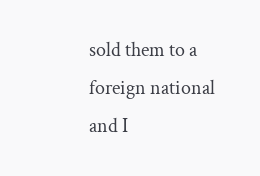sold them to a foreign national and I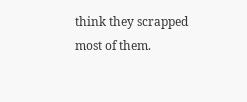think they scrapped most of them.